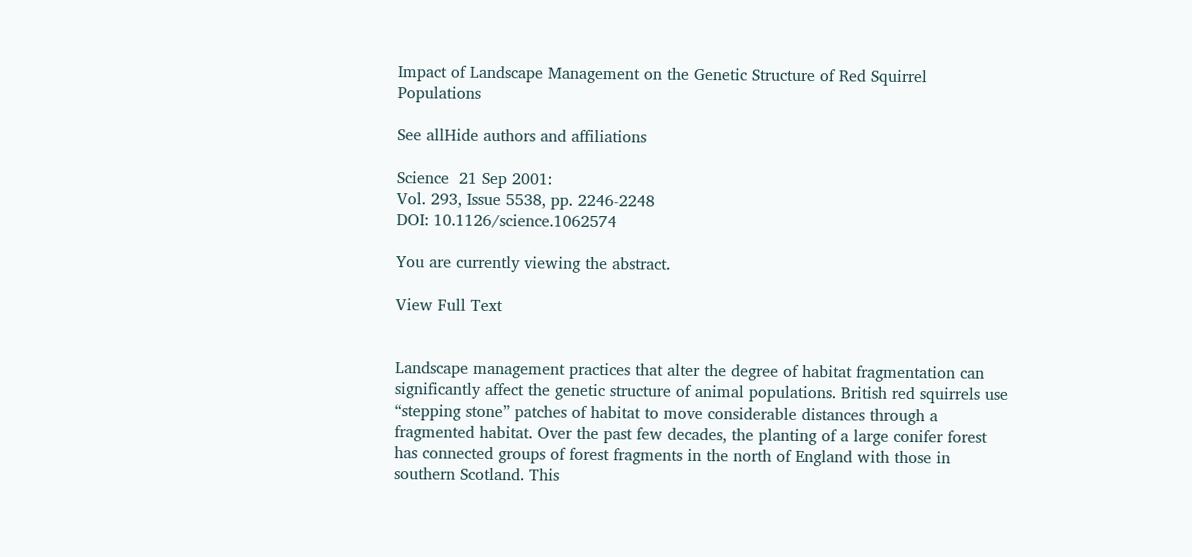Impact of Landscape Management on the Genetic Structure of Red Squirrel Populations

See allHide authors and affiliations

Science  21 Sep 2001:
Vol. 293, Issue 5538, pp. 2246-2248
DOI: 10.1126/science.1062574

You are currently viewing the abstract.

View Full Text


Landscape management practices that alter the degree of habitat fragmentation can significantly affect the genetic structure of animal populations. British red squirrels use “stepping stone” patches of habitat to move considerable distances through a fragmented habitat. Over the past few decades, the planting of a large conifer forest has connected groups of forest fragments in the north of England with those in southern Scotland. This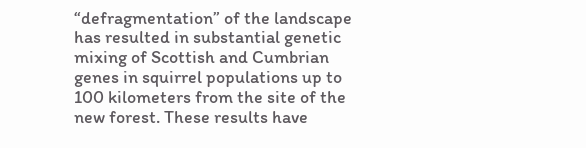“defragmentation” of the landscape has resulted in substantial genetic mixing of Scottish and Cumbrian genes in squirrel populations up to 100 kilometers from the site of the new forest. These results have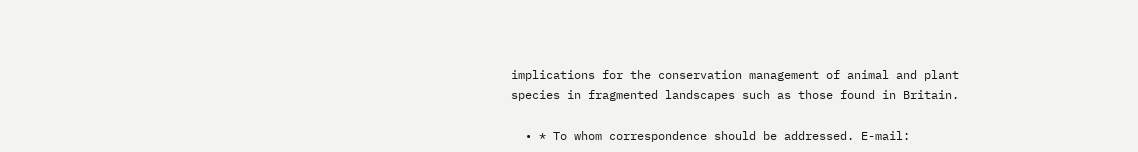implications for the conservation management of animal and plant species in fragmented landscapes such as those found in Britain.

  • * To whom correspondence should be addressed. E-mail: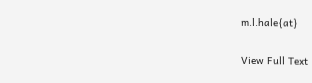m.l.hale{at}

View Full Text